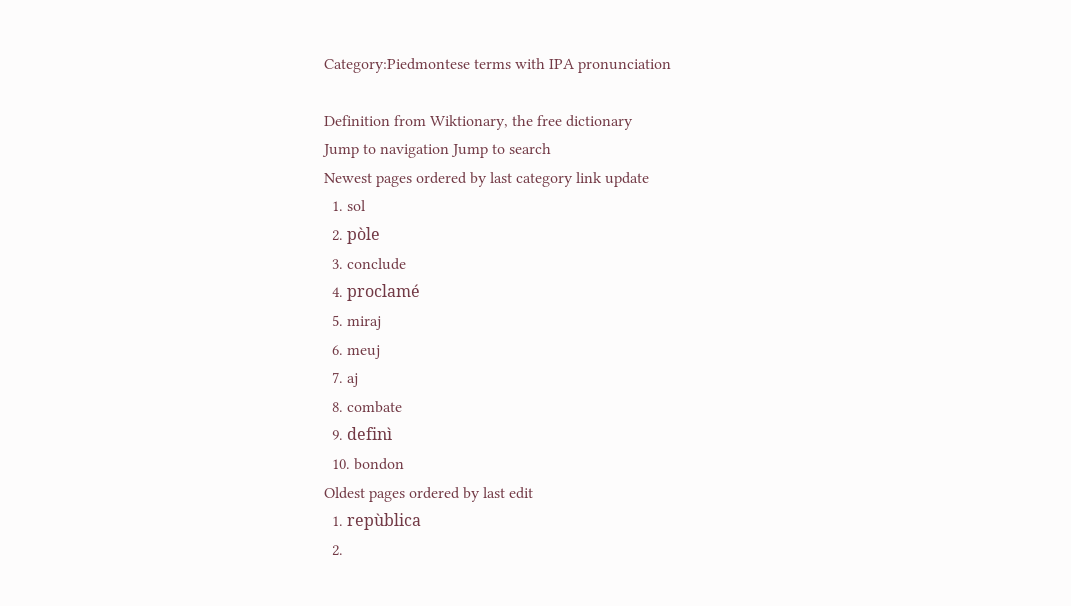Category:Piedmontese terms with IPA pronunciation

Definition from Wiktionary, the free dictionary
Jump to navigation Jump to search
Newest pages ordered by last category link update
  1. sol
  2. pòle
  3. conclude
  4. proclamé
  5. miraj
  6. meuj
  7. aj
  8. combate
  9. definì
  10. bondon
Oldest pages ordered by last edit
  1. repùblica
  2.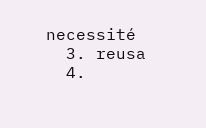necessité
  3. reusa
  4.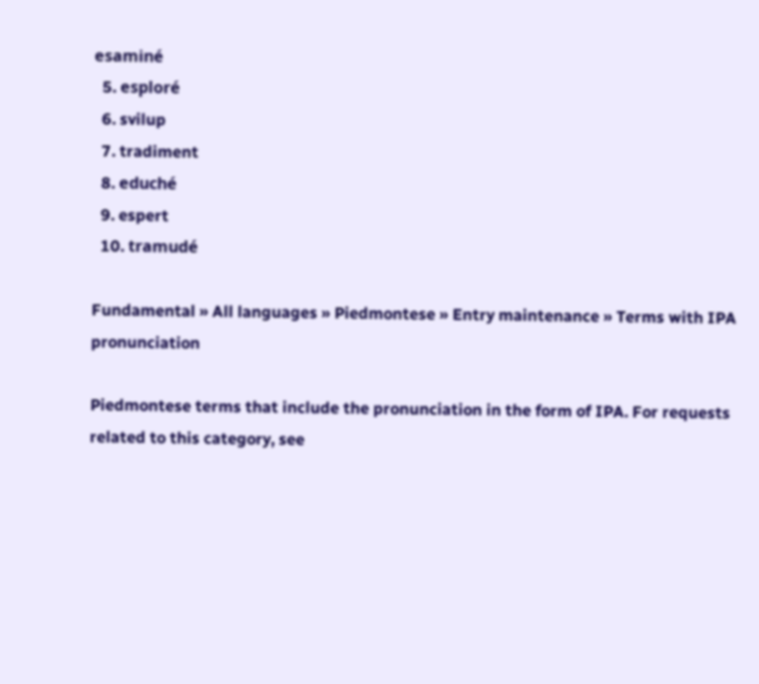esaminé
  5. esploré
  6. svilup
  7. tradiment
  8. eduché
  9. espert
  10. tramudé

Fundamental » All languages » Piedmontese » Entry maintenance » Terms with IPA pronunciation

Piedmontese terms that include the pronunciation in the form of IPA. For requests related to this category, see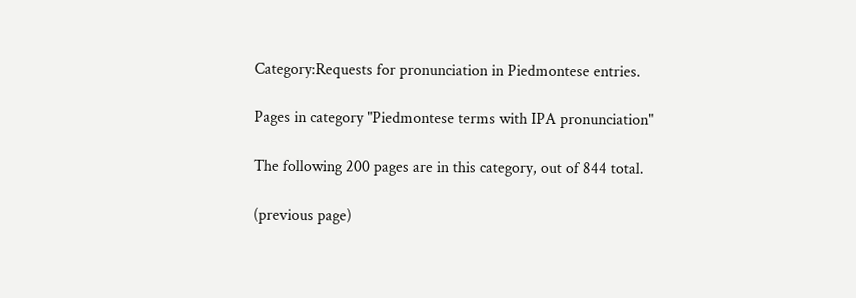Category:Requests for pronunciation in Piedmontese entries.

Pages in category "Piedmontese terms with IPA pronunciation"

The following 200 pages are in this category, out of 844 total.

(previous page)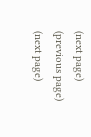(next page)
(previous page) (next page)